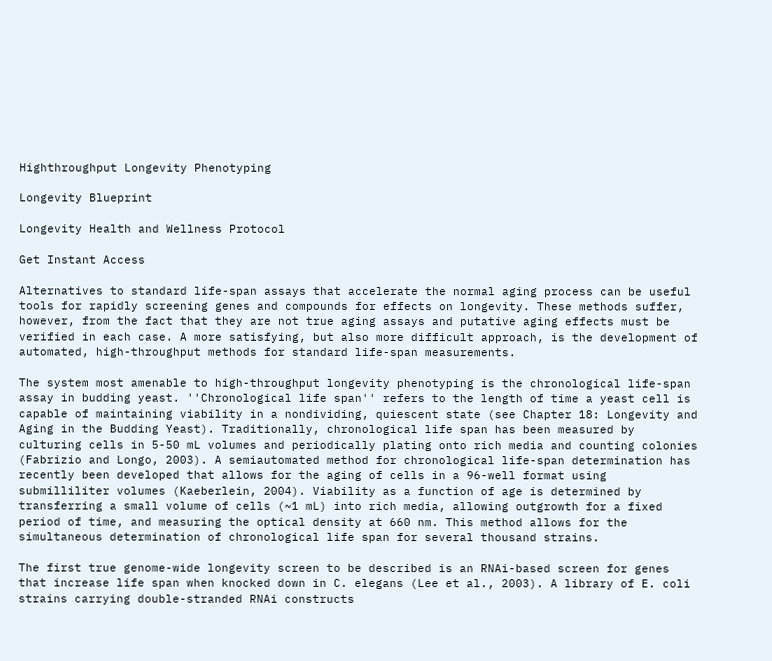Highthroughput Longevity Phenotyping

Longevity Blueprint

Longevity Health and Wellness Protocol

Get Instant Access

Alternatives to standard life-span assays that accelerate the normal aging process can be useful tools for rapidly screening genes and compounds for effects on longevity. These methods suffer, however, from the fact that they are not true aging assays and putative aging effects must be verified in each case. A more satisfying, but also more difficult approach, is the development of automated, high-throughput methods for standard life-span measurements.

The system most amenable to high-throughput longevity phenotyping is the chronological life-span assay in budding yeast. ''Chronological life span'' refers to the length of time a yeast cell is capable of maintaining viability in a nondividing, quiescent state (see Chapter 18: Longevity and Aging in the Budding Yeast). Traditionally, chronological life span has been measured by culturing cells in 5-50 mL volumes and periodically plating onto rich media and counting colonies (Fabrizio and Longo, 2003). A semiautomated method for chronological life-span determination has recently been developed that allows for the aging of cells in a 96-well format using submilliliter volumes (Kaeberlein, 2004). Viability as a function of age is determined by transferring a small volume of cells (~1 mL) into rich media, allowing outgrowth for a fixed period of time, and measuring the optical density at 660 nm. This method allows for the simultaneous determination of chronological life span for several thousand strains.

The first true genome-wide longevity screen to be described is an RNAi-based screen for genes that increase life span when knocked down in C. elegans (Lee et al., 2003). A library of E. coli strains carrying double-stranded RNAi constructs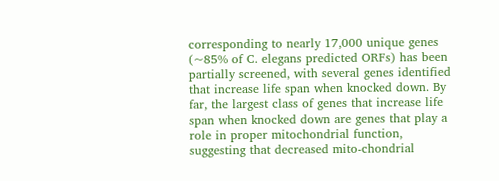corresponding to nearly 17,000 unique genes (~85% of C. elegans predicted ORFs) has been partially screened, with several genes identified that increase life span when knocked down. By far, the largest class of genes that increase life span when knocked down are genes that play a role in proper mitochondrial function, suggesting that decreased mito-chondrial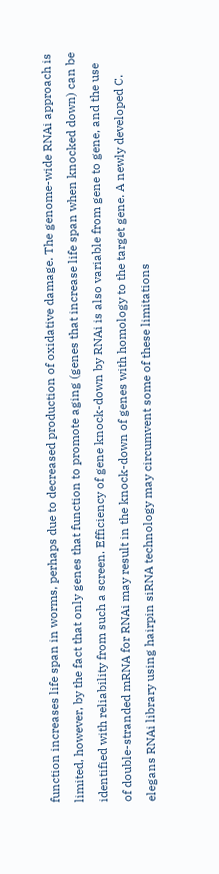function increases life span in worms, perhaps due to decreased production of oxidative damage. The genome-wide RNAi approach is limited, however, by the fact that only genes that function to promote aging (genes that increase life span when knocked down) can be identified with reliability from such a screen. Efficiency of gene knock-down by RNAi is also variable from gene to gene, and the use of double-stranded mRNA for RNAi may result in the knock-down of genes with homology to the target gene. A newly developed C. elegans RNAi library using hairpin siRNA technology may circumvent some of these limitations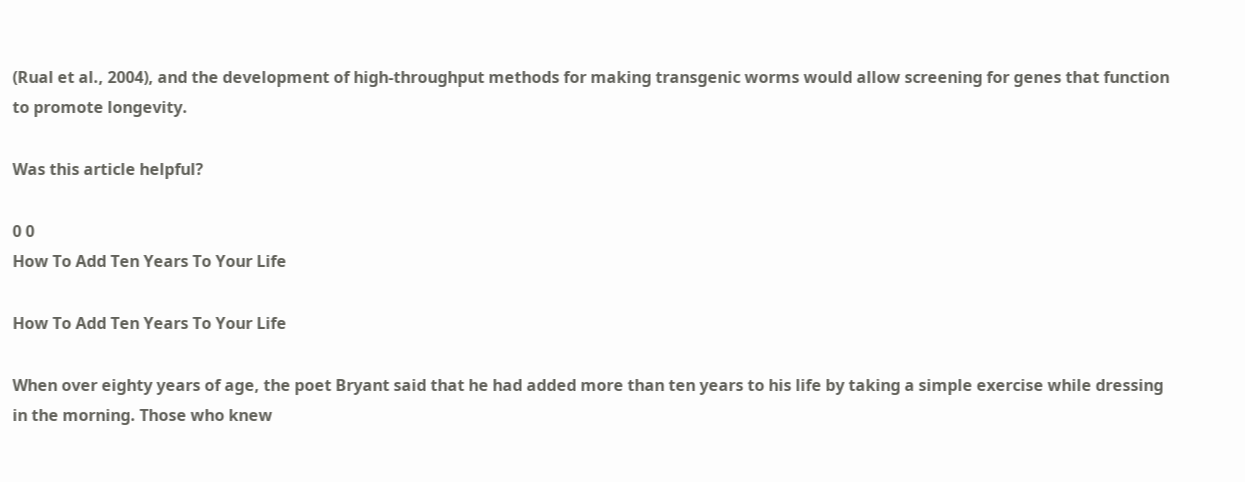(Rual et al., 2004), and the development of high-throughput methods for making transgenic worms would allow screening for genes that function to promote longevity.

Was this article helpful?

0 0
How To Add Ten Years To Your Life

How To Add Ten Years To Your Life

When over eighty years of age, the poet Bryant said that he had added more than ten years to his life by taking a simple exercise while dressing in the morning. Those who knew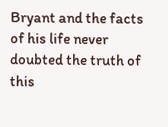Bryant and the facts of his life never doubted the truth of this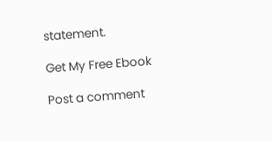statement.

Get My Free Ebook

Post a comment